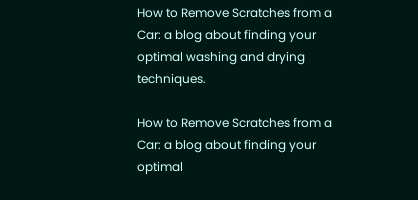How to Remove Scratches from a Car: a blog about finding your optimal washing and drying techniques.

How to Remove Scratches from a Car: a blog about finding your optimal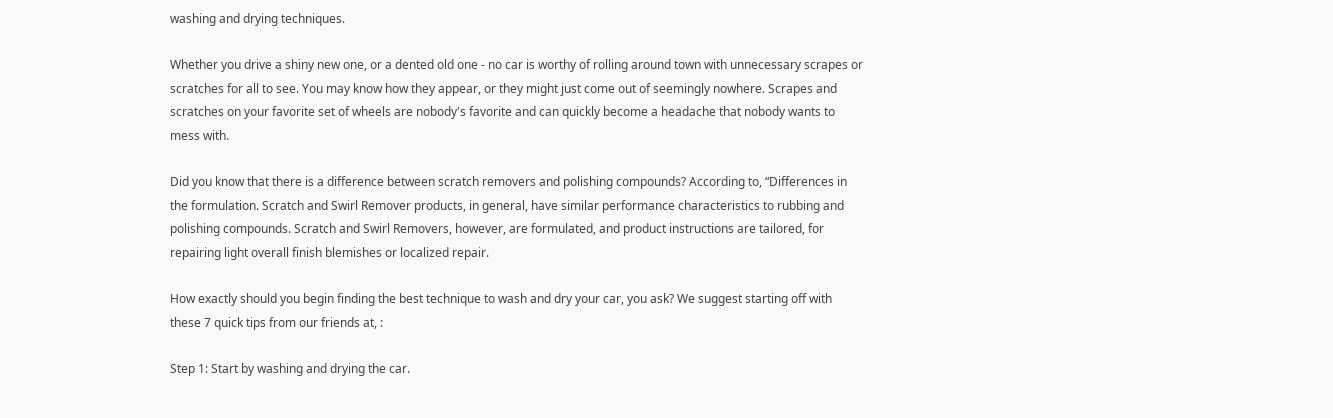washing and drying techniques.

Whether you drive a shiny new one, or a dented old one - no car is worthy of rolling around town with unnecessary scrapes or scratches for all to see. You may know how they appear, or they might just come out of seemingly nowhere. Scrapes and scratches on your favorite set of wheels are nobody's favorite and can quickly become a headache that nobody wants to mess with.

Did you know that there is a difference between scratch removers and polishing compounds? According to, “Differences in the formulation. Scratch and Swirl Remover products, in general, have similar performance characteristics to rubbing and polishing compounds. Scratch and Swirl Removers, however, are formulated, and product instructions are tailored, for repairing light overall finish blemishes or localized repair.

How exactly should you begin finding the best technique to wash and dry your car, you ask? We suggest starting off with these 7 quick tips from our friends at, :

Step 1: Start by washing and drying the car.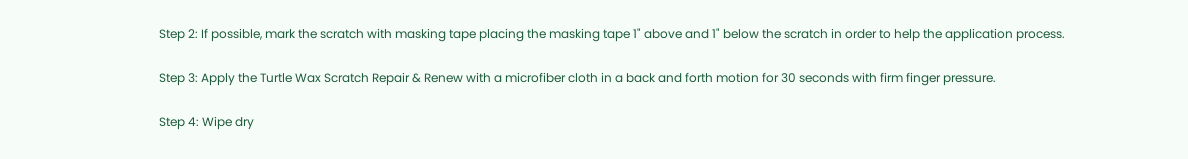Step 2: If possible, mark the scratch with masking tape placing the masking tape 1" above and 1" below the scratch in order to help the application process.

Step 3: Apply the Turtle Wax Scratch Repair & Renew with a microfiber cloth in a back and forth motion for 30 seconds with firm finger pressure.

Step 4: Wipe dry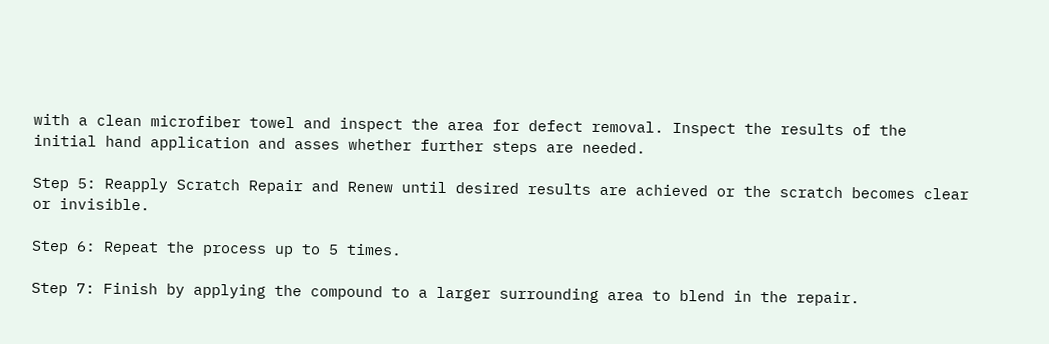with a clean microfiber towel and inspect the area for defect removal. Inspect the results of the initial hand application and asses whether further steps are needed.

Step 5: Reapply Scratch Repair and Renew until desired results are achieved or the scratch becomes clear or invisible.

Step 6: Repeat the process up to 5 times.

Step 7: Finish by applying the compound to a larger surrounding area to blend in the repair.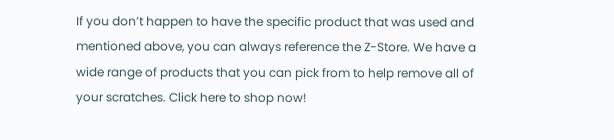If you don’t happen to have the specific product that was used and mentioned above, you can always reference the Z-Store. We have a wide range of products that you can pick from to help remove all of your scratches. Click here to shop now!